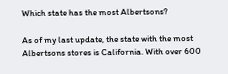Which state has the most Albertsons?

As of my last update, the state with the most Albertsons stores is California. With over 600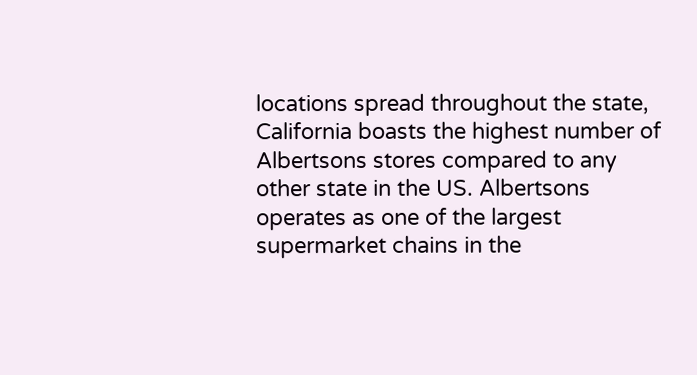locations spread throughout the state, California boasts the highest number of Albertsons stores compared to any other state in the US. Albertsons operates as one of the largest supermarket chains in the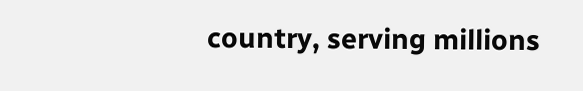country, serving millions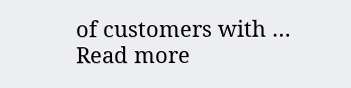of customers with … Read more